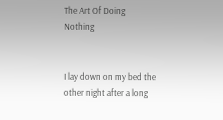The Art Of Doing Nothing


I lay down on my bed the other night after a long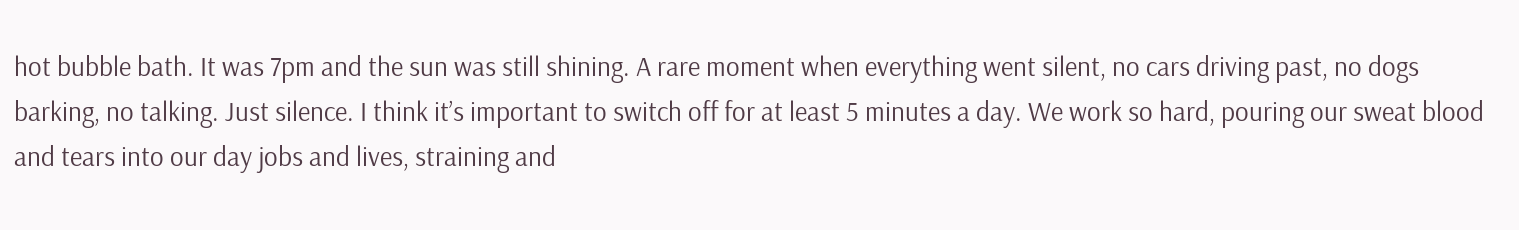hot bubble bath. It was 7pm and the sun was still shining. A rare moment when everything went silent, no cars driving past, no dogs barking, no talking. Just silence. I think it’s important to switch off for at least 5 minutes a day. We work so hard, pouring our sweat blood and tears into our day jobs and lives, straining and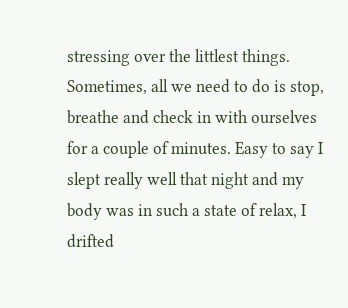stressing over the littlest things. Sometimes, all we need to do is stop, breathe and check in with ourselves for a couple of minutes. Easy to say I slept really well that night and my body was in such a state of relax, I drifted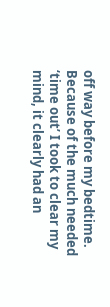off way before my bedtime. Because of the much needed ‘time out’ I took to clear my mind, it clearly had an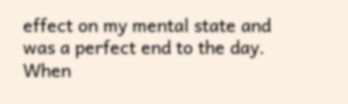effect on my mental state and was a perfect end to the day. When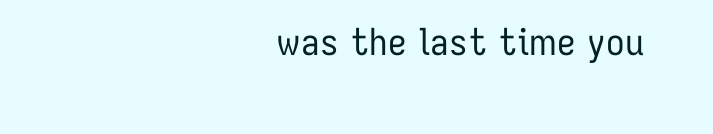was the last time you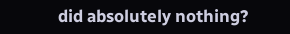did absolutely nothing?